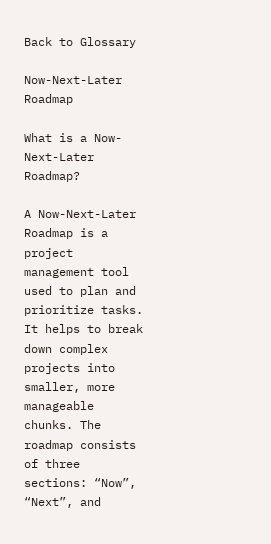Back to Glossary

Now-Next-Later Roadmap

What is a Now-Next-Later Roadmap?

A Now-Next-Later Roadmap is a project management tool used to plan and prioritize tasks. It helps to break down complex projects into smaller, more manageable chunks. The roadmap consists of three sections: “Now”, “Next”, and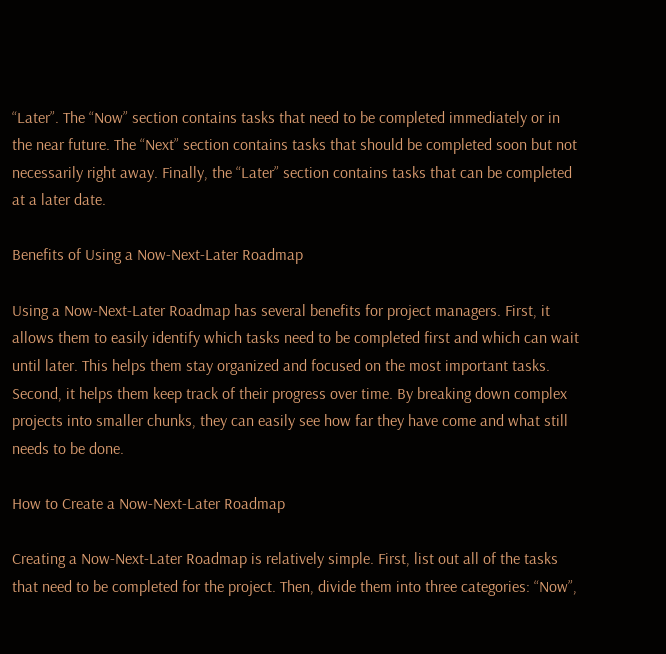“Later”. The “Now” section contains tasks that need to be completed immediately or in the near future. The “Next” section contains tasks that should be completed soon but not necessarily right away. Finally, the “Later” section contains tasks that can be completed at a later date.

Benefits of Using a Now-Next-Later Roadmap

Using a Now-Next-Later Roadmap has several benefits for project managers. First, it allows them to easily identify which tasks need to be completed first and which can wait until later. This helps them stay organized and focused on the most important tasks. Second, it helps them keep track of their progress over time. By breaking down complex projects into smaller chunks, they can easily see how far they have come and what still needs to be done.

How to Create a Now-Next-Later Roadmap

Creating a Now-Next-Later Roadmap is relatively simple. First, list out all of the tasks that need to be completed for the project. Then, divide them into three categories: “Now”,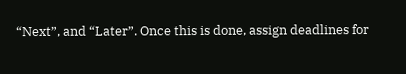“Next”, and “Later”. Once this is done, assign deadlines for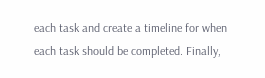each task and create a timeline for when each task should be completed. Finally,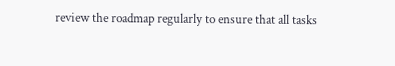review the roadmap regularly to ensure that all tasks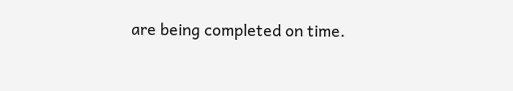are being completed on time.